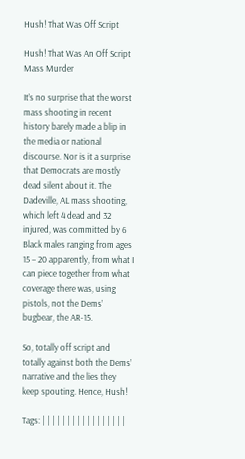Hush! That Was Off Script

Hush! That Was An Off Script Mass Murder

It’s no surprise that the worst mass shooting in recent history barely made a blip in the media or national discourse. Nor is it a surprise that Democrats are mostly dead silent about it. The Dadeville, AL mass shooting, which left 4 dead and 32 injured, was committed by 6 Black males ranging from ages 15 – 20 apparently, from what I can piece together from what coverage there was, using pistols, not the Dems’ bugbear, the AR-15.

So, totally off script and totally against both the Dems’ narrative and the lies they keep spouting. Hence, Hush!

Tags: | | | | | | | | | | | | | | | | |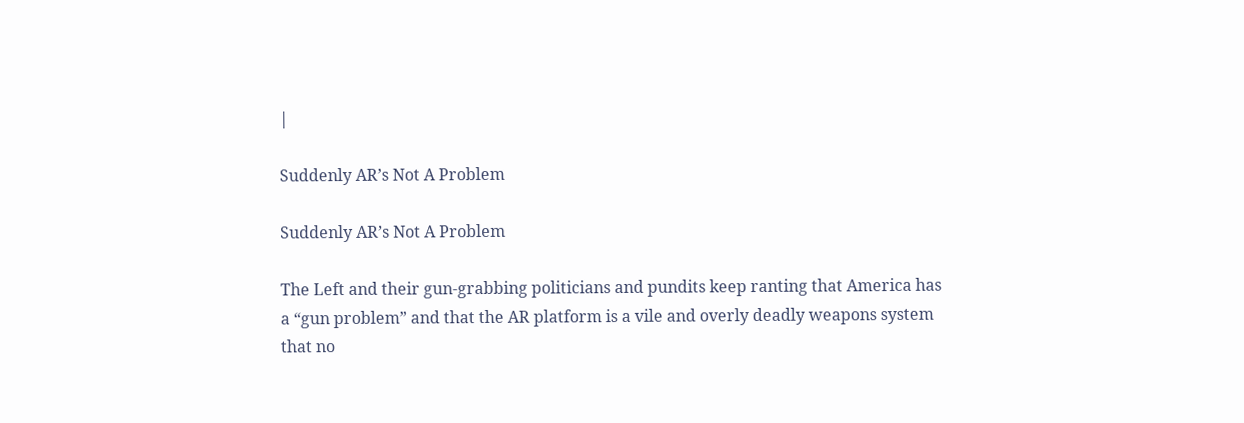|

Suddenly AR’s Not A Problem

Suddenly AR’s Not A Problem

The Left and their gun-grabbing politicians and pundits keep ranting that America has a “gun problem” and that the AR platform is a vile and overly deadly weapons system that no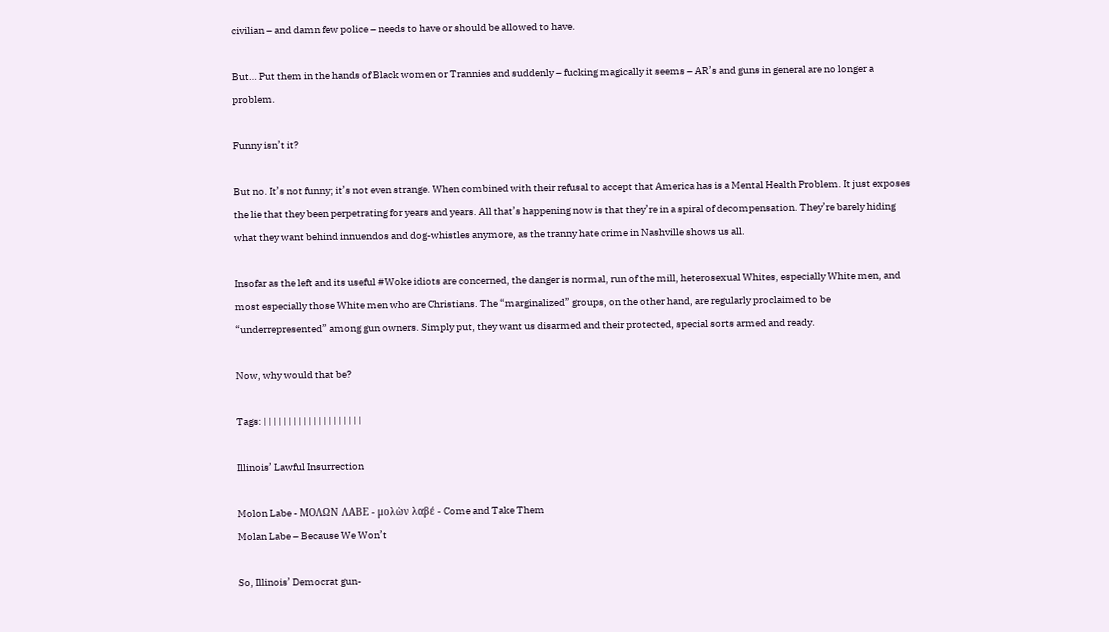civilian – and damn few police – needs to have or should be allowed to have.

But… Put them in the hands of Black women or Trannies and suddenly – fucking magically it seems – AR’s and guns in general are no longer a problem.

Funny isn’t it?

But no. It’s not funny; it’s not even strange. When combined with their refusal to accept that America has is a Mental Health Problem. It just exposes the lie that they been perpetrating for years and years. All that’s happening now is that they’re in a spiral of decompensation. They’re barely hiding what they want behind innuendos and dog-whistles anymore, as the tranny hate crime in Nashville shows us all.

Insofar as the left and its useful #Woke idiots are concerned, the danger is normal, run of the mill, heterosexual Whites, especially White men, and most especially those White men who are Christians. The “marginalized” groups, on the other hand, are regularly proclaimed to be “underrepresented” among gun owners. Simply put, they want us disarmed and their protected, special sorts armed and ready.

Now, why would that be?

Tags: | | | | | | | | | | | | | | | | | | | |

Illinois’ Lawful Insurrection

Molon Labe - ΜΟΛΩΝ ΛΑΒΕ - μολὼν λαβέ - Come and Take Them
Molan Labe – Because We Won’t

So, Illinois’ Democrat gun-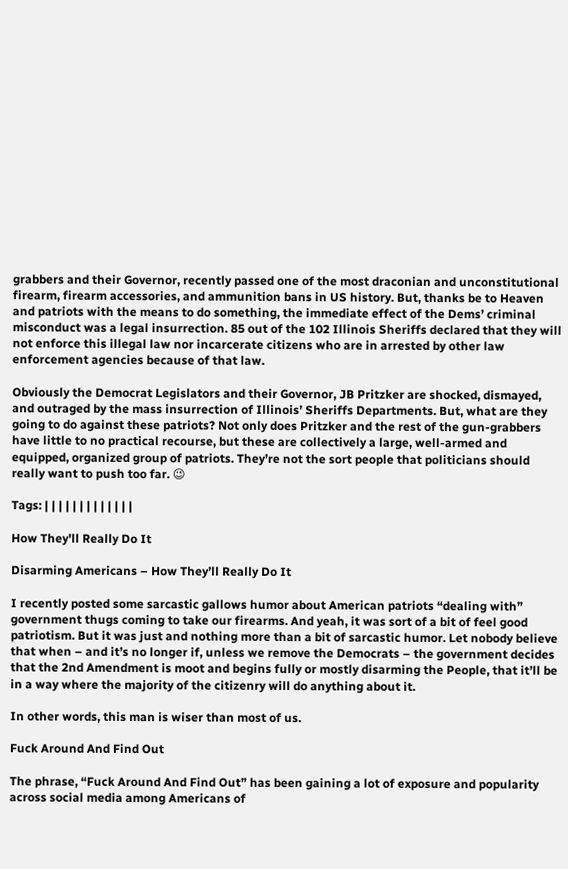grabbers and their Governor, recently passed one of the most draconian and unconstitutional firearm, firearm accessories, and ammunition bans in US history. But, thanks be to Heaven and patriots with the means to do something, the immediate effect of the Dems’ criminal misconduct was a legal insurrection. 85 out of the 102 Illinois Sheriffs declared that they will not enforce this illegal law nor incarcerate citizens who are in arrested by other law enforcement agencies because of that law.

Obviously the Democrat Legislators and their Governor, JB Pritzker are shocked, dismayed, and outraged by the mass insurrection of Illinois’ Sheriffs Departments. But, what are they going to do against these patriots? Not only does Pritzker and the rest of the gun-grabbers have little to no practical recourse, but these are collectively a large, well-armed and equipped, organized group of patriots. They’re not the sort people that politicians should really want to push too far. 😉

Tags: | | | | | | | | | | | | |

How They'll Really Do It

Disarming Americans – How They’ll Really Do It

I recently posted some sarcastic gallows humor about American patriots “dealing with” government thugs coming to take our firearms. And yeah, it was sort of a bit of feel good patriotism. But it was just and nothing more than a bit of sarcastic humor. Let nobody believe that when – and it’s no longer if, unless we remove the Democrats – the government decides that the 2nd Amendment is moot and begins fully or mostly disarming the People, that it’ll be in a way where the majority of the citizenry will do anything about it.

In other words, this man is wiser than most of us.

Fuck Around And Find Out

The phrase, “Fuck Around And Find Out” has been gaining a lot of exposure and popularity across social media among Americans of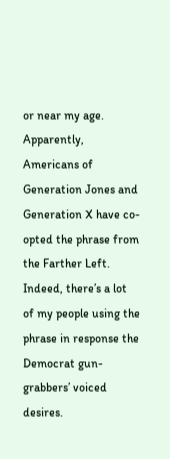or near my age. Apparently, Americans of Generation Jones and Generation X have co-opted the phrase from the Farther Left. Indeed, there’s a lot of my people using the phrase in response the Democrat gun-grabbers’ voiced desires.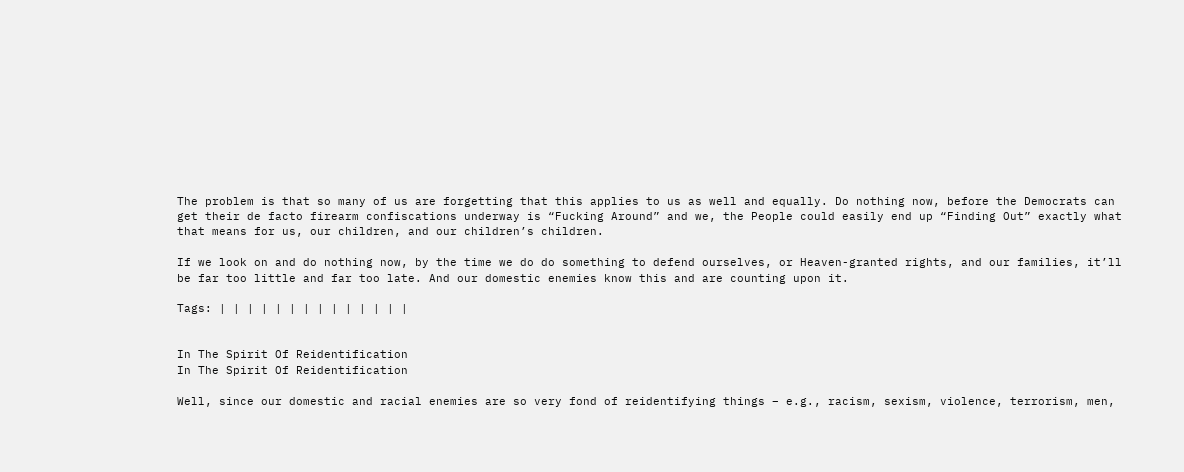The problem is that so many of us are forgetting that this applies to us as well and equally. Do nothing now, before the Democrats can get their de facto firearm confiscations underway is “Fucking Around” and we, the People could easily end up “Finding Out” exactly what that means for us, our children, and our children’s children.

If we look on and do nothing now, by the time we do do something to defend ourselves, or Heaven-granted rights, and our families, it’ll be far too little and far too late. And our domestic enemies know this and are counting upon it.

Tags: | | | | | | | | | | | | | |


In The Spirit Of Reidentification
In The Spirit Of Reidentification

Well, since our domestic and racial enemies are so very fond of reidentifying things – e.g., racism, sexism, violence, terrorism, men,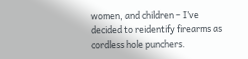women, and children – I’ve decided to reidentify firearms as cordless hole punchers.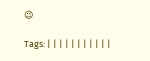😉

Tags: | | | | | | | | | | |